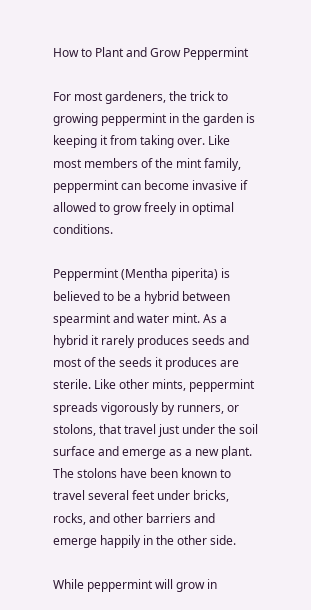How to Plant and Grow Peppermint

For most gardeners, the trick to growing peppermint in the garden is keeping it from taking over. Like most members of the mint family, peppermint can become invasive if allowed to grow freely in optimal conditions.

Peppermint (Mentha piperita) is believed to be a hybrid between spearmint and water mint. As a hybrid it rarely produces seeds and most of the seeds it produces are sterile. Like other mints, peppermint spreads vigorously by runners, or stolons, that travel just under the soil surface and emerge as a new plant. The stolons have been known to travel several feet under bricks, rocks, and other barriers and emerge happily in the other side.

While peppermint will grow in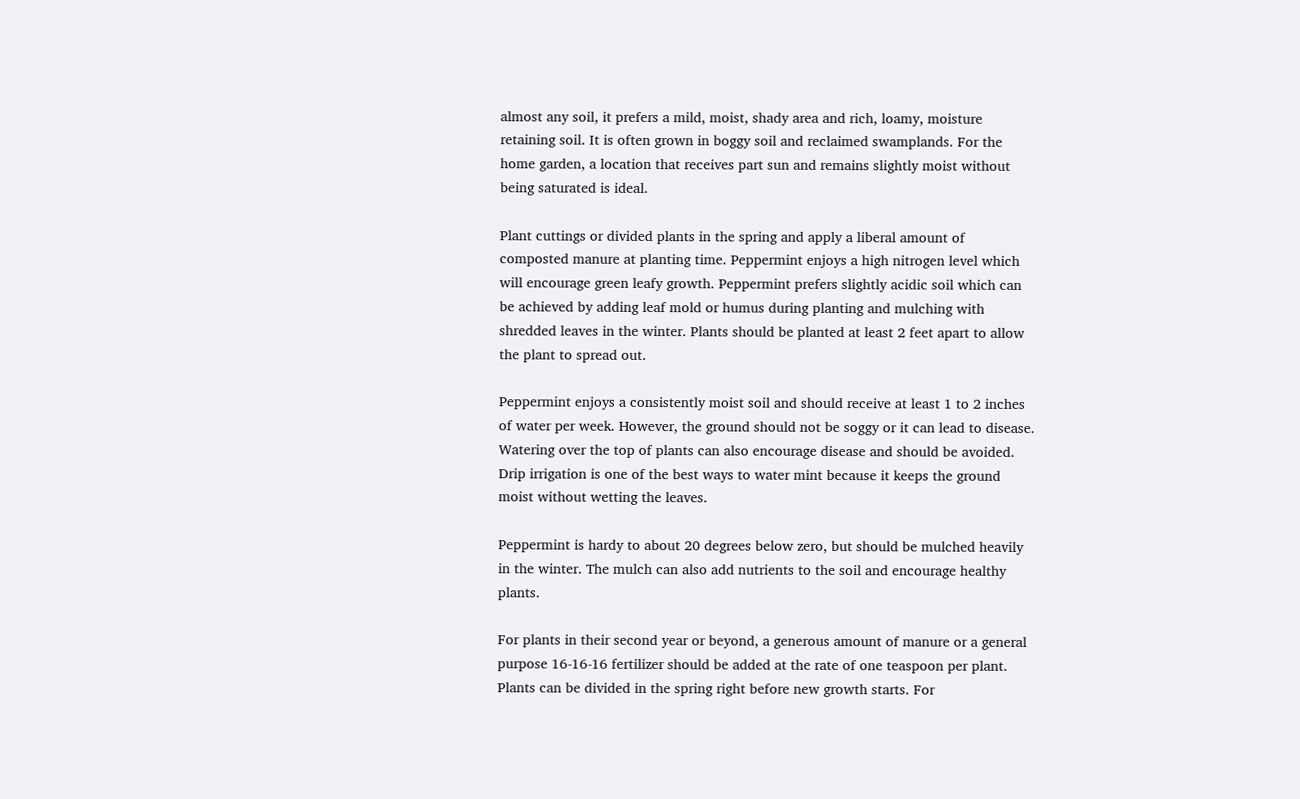almost any soil, it prefers a mild, moist, shady area and rich, loamy, moisture retaining soil. It is often grown in boggy soil and reclaimed swamplands. For the home garden, a location that receives part sun and remains slightly moist without being saturated is ideal.

Plant cuttings or divided plants in the spring and apply a liberal amount of composted manure at planting time. Peppermint enjoys a high nitrogen level which will encourage green leafy growth. Peppermint prefers slightly acidic soil which can be achieved by adding leaf mold or humus during planting and mulching with shredded leaves in the winter. Plants should be planted at least 2 feet apart to allow the plant to spread out.

Peppermint enjoys a consistently moist soil and should receive at least 1 to 2 inches of water per week. However, the ground should not be soggy or it can lead to disease. Watering over the top of plants can also encourage disease and should be avoided. Drip irrigation is one of the best ways to water mint because it keeps the ground moist without wetting the leaves.

Peppermint is hardy to about 20 degrees below zero, but should be mulched heavily in the winter. The mulch can also add nutrients to the soil and encourage healthy plants.

For plants in their second year or beyond, a generous amount of manure or a general purpose 16-16-16 fertilizer should be added at the rate of one teaspoon per plant. Plants can be divided in the spring right before new growth starts. For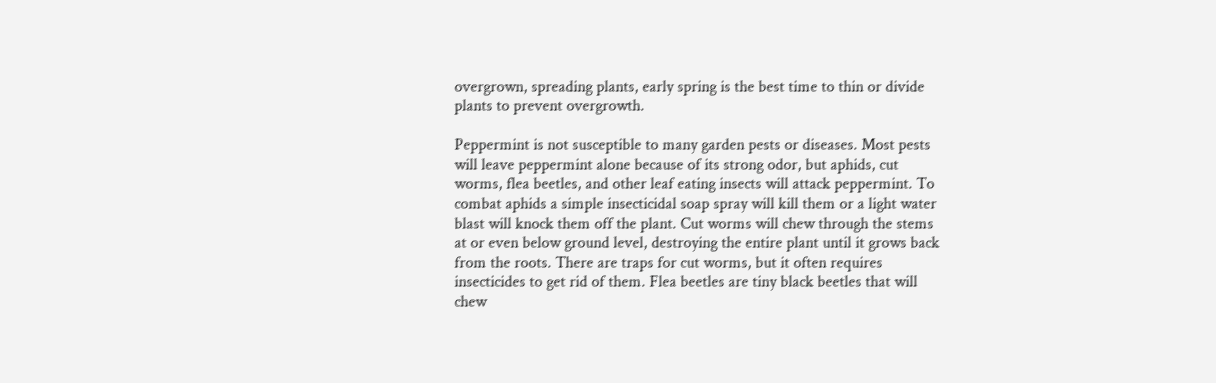overgrown, spreading plants, early spring is the best time to thin or divide plants to prevent overgrowth.

Peppermint is not susceptible to many garden pests or diseases. Most pests will leave peppermint alone because of its strong odor, but aphids, cut worms, flea beetles, and other leaf eating insects will attack peppermint. To combat aphids a simple insecticidal soap spray will kill them or a light water blast will knock them off the plant. Cut worms will chew through the stems at or even below ground level, destroying the entire plant until it grows back from the roots. There are traps for cut worms, but it often requires insecticides to get rid of them. Flea beetles are tiny black beetles that will chew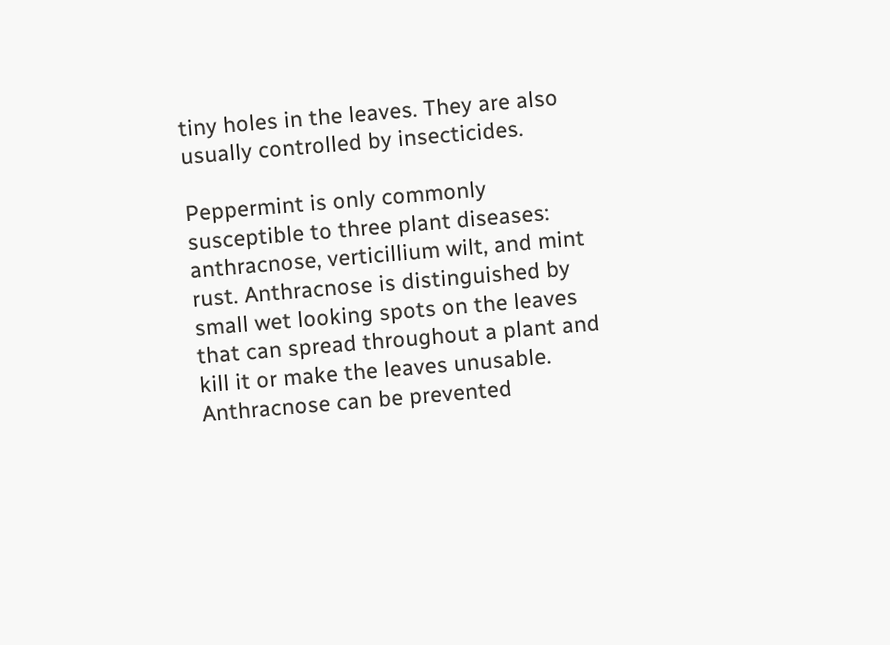tiny holes in the leaves. They are also usually controlled by insecticides.

Peppermint is only commonly susceptible to three plant diseases: anthracnose, verticillium wilt, and mint rust. Anthracnose is distinguished by small wet looking spots on the leaves that can spread throughout a plant and kill it or make the leaves unusable. Anthracnose can be prevented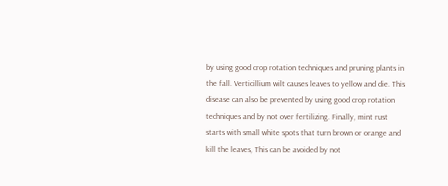by using good crop rotation techniques and pruning plants in the fall. Verticillium wilt causes leaves to yellow and die. This disease can also be prevented by using good crop rotation techniques and by not over fertilizing. Finally, mint rust starts with small white spots that turn brown or orange and kill the leaves, This can be avoided by not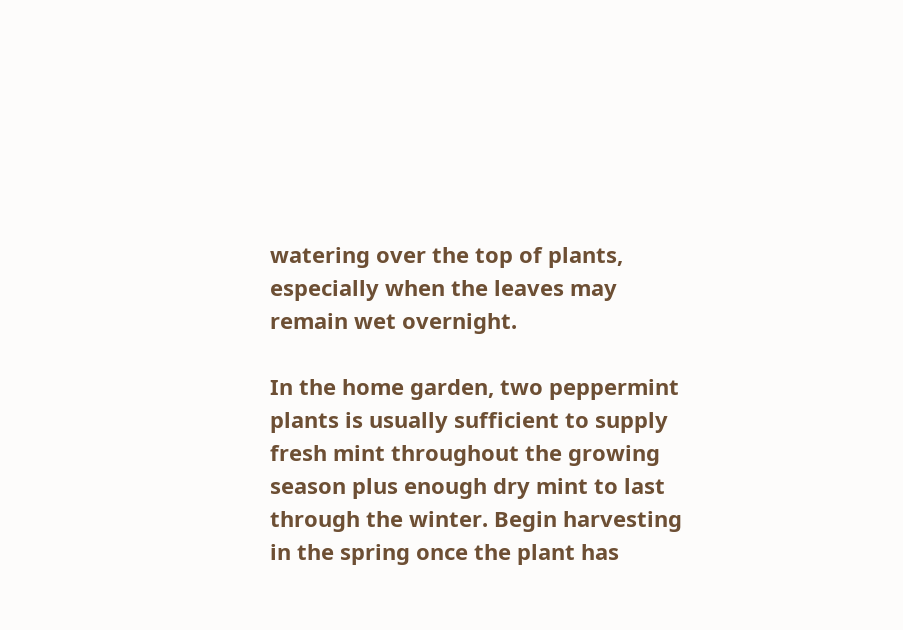watering over the top of plants, especially when the leaves may remain wet overnight.

In the home garden, two peppermint plants is usually sufficient to supply fresh mint throughout the growing season plus enough dry mint to last through the winter. Begin harvesting in the spring once the plant has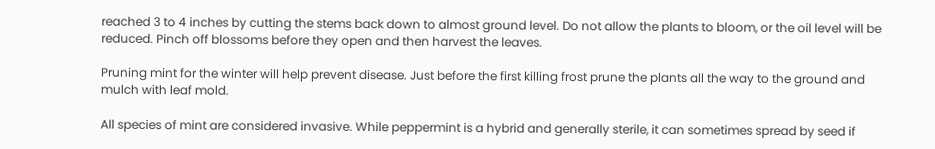reached 3 to 4 inches by cutting the stems back down to almost ground level. Do not allow the plants to bloom, or the oil level will be reduced. Pinch off blossoms before they open and then harvest the leaves.

Pruning mint for the winter will help prevent disease. Just before the first killing frost prune the plants all the way to the ground and mulch with leaf mold.

All species of mint are considered invasive. While peppermint is a hybrid and generally sterile, it can sometimes spread by seed if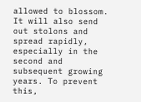allowed to blossom. It will also send out stolons and spread rapidly, especially in the second and subsequent growing years. To prevent this,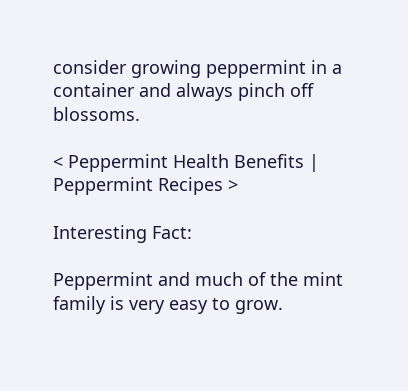consider growing peppermint in a container and always pinch off blossoms.

< Peppermint Health Benefits | Peppermint Recipes >

Interesting Fact:

Peppermint and much of the mint family is very easy to grow.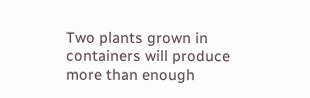Two plants grown in containers will produce more than enough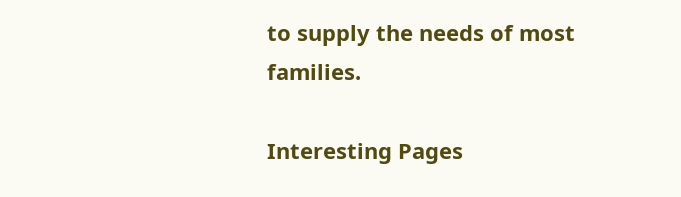to supply the needs of most families.

Interesting Pages